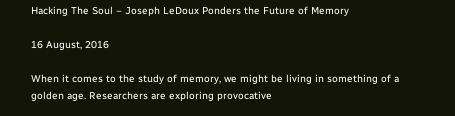Hacking The Soul – Joseph LeDoux Ponders the Future of Memory

16 August, 2016

When it comes to the study of memory, we might be living in something of a golden age. Researchers are exploring provocative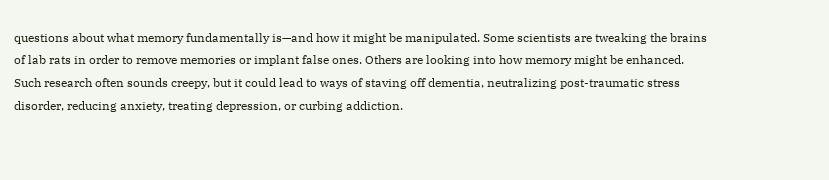questions about what memory fundamentally is—and how it might be manipulated. Some scientists are tweaking the brains of lab rats in order to remove memories or implant false ones. Others are looking into how memory might be enhanced. Such research often sounds creepy, but it could lead to ways of staving off dementia, neutralizing post-traumatic stress disorder, reducing anxiety, treating depression, or curbing addiction.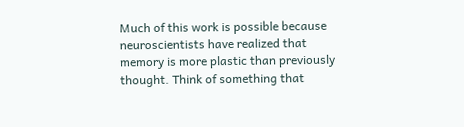Much of this work is possible because neuroscientists have realized that memory is more plastic than previously thought. Think of something that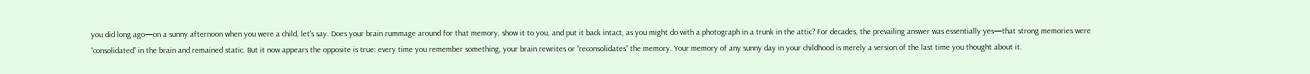you did long ago—on a sunny afternoon when you were a child, let’s say. Does your brain rummage around for that memory, show it to you, and put it back intact, as you might do with a photograph in a trunk in the attic? For decades, the prevailing answer was essentially yes—that strong memories were “consolidated” in the brain and remained static. But it now appears the opposite is true: every time you remember something, your brain rewrites or “reconsolidates” the memory. Your memory of any sunny day in your childhood is merely a version of the last time you thought about it.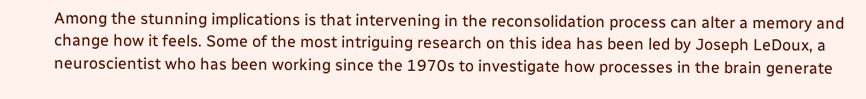Among the stunning implications is that intervening in the reconsolidation process can alter a memory and change how it feels. Some of the most intriguing research on this idea has been led by Joseph LeDoux, a neuroscientist who has been working since the 1970s to investigate how processes in the brain generate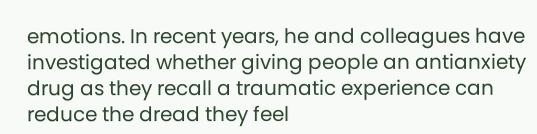emotions. In recent years, he and colleagues have investigated whether giving people an antianxiety drug as they recall a traumatic experience can reduce the dread they feel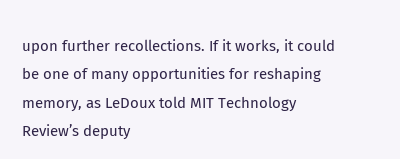upon further recollections. If it works, it could be one of many opportunities for reshaping memory, as LeDoux told MIT Technology Review’s deputy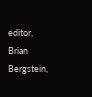editor, Brian Bergstein,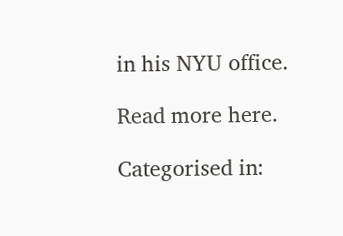in his NYU office.

Read more here.

Categorised in: